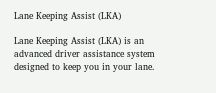Lane Keeping Assist (LKA)

Lane Keeping Assist (LKA) is an advanced driver assistance system designed to keep you in your lane.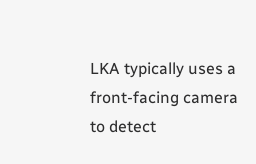LKA typically uses a front-facing camera to detect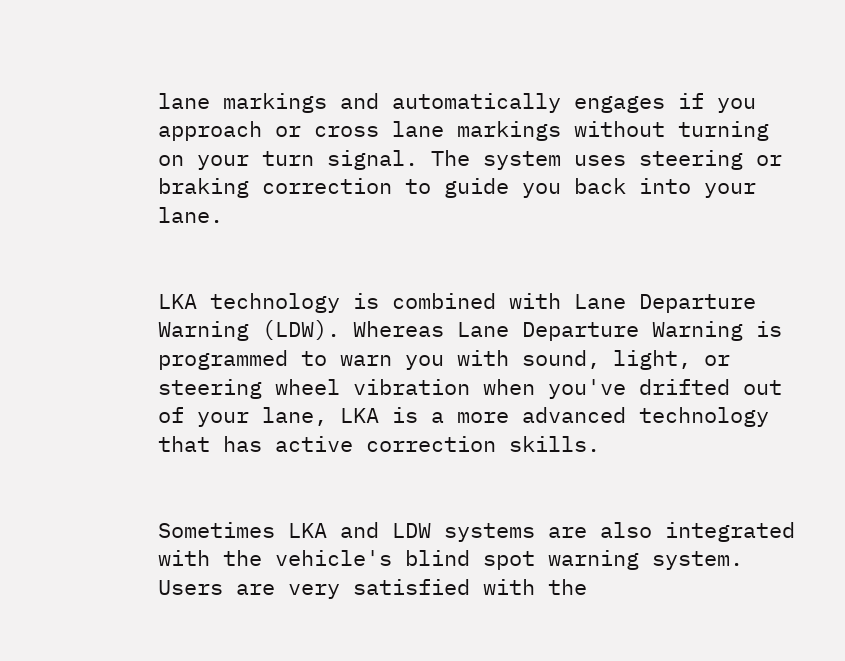lane markings and automatically engages if you approach or cross lane markings without turning on your turn signal. The system uses steering or braking correction to guide you back into your lane.


LKA technology is combined with Lane Departure Warning (LDW). Whereas Lane Departure Warning is programmed to warn you with sound, light, or steering wheel vibration when you've drifted out of your lane, LKA is a more advanced technology that has active correction skills.


Sometimes LKA and LDW systems are also integrated with the vehicle's blind spot warning system. Users are very satisfied with the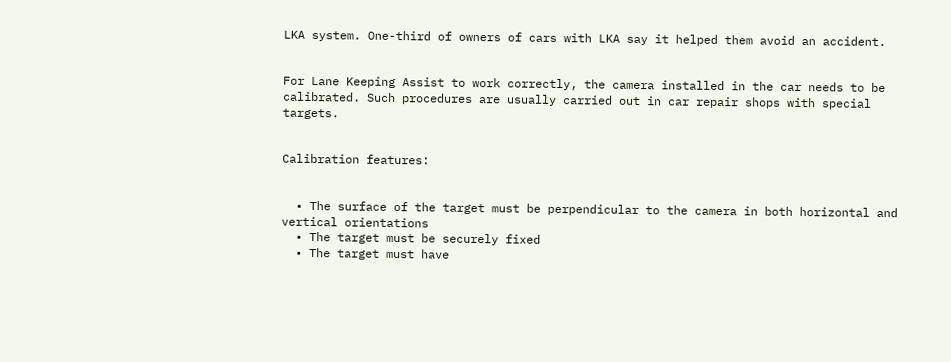LKA system. One-third of owners of cars with LKA say it helped them avoid an accident.


For Lane Keeping Assist to work correctly, the camera installed in the car needs to be calibrated. Such procedures are usually carried out in car repair shops with special targets.


Calibration features:


  • The surface of the target must be perpendicular to the camera in both horizontal and vertical orientations
  • The target must be securely fixed
  • The target must have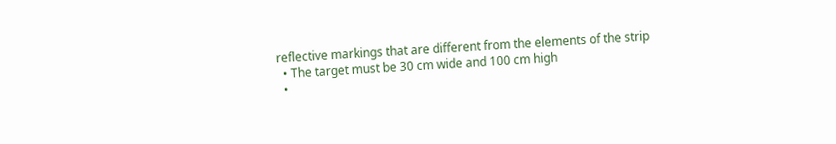reflective markings that are different from the elements of the strip
  • The target must be 30 cm wide and 100 cm high
  •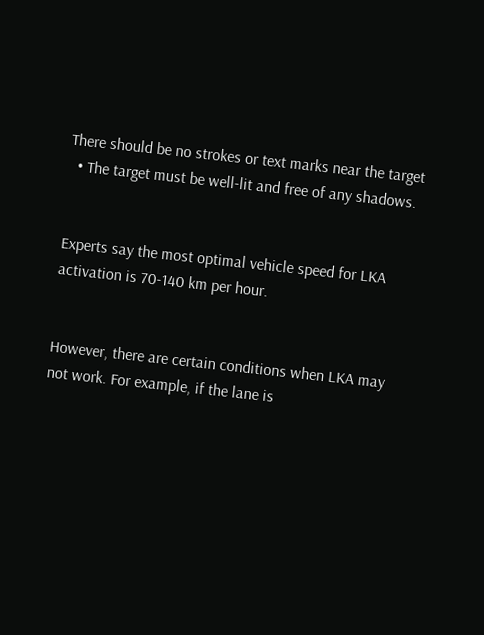There should be no strokes or text marks near the target
  • The target must be well-lit and free of any shadows.


Experts say the most optimal vehicle speed for LKA activation is 70-140 km per hour.


However, there are certain conditions when LKA may not work. For example, if the lane is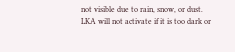not visible due to rain, snow, or dust. LKA will not activate if it is too dark or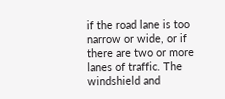if the road lane is too narrow or wide, or if there are two or more lanes of traffic. The windshield and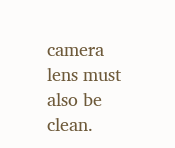camera lens must also be clean.